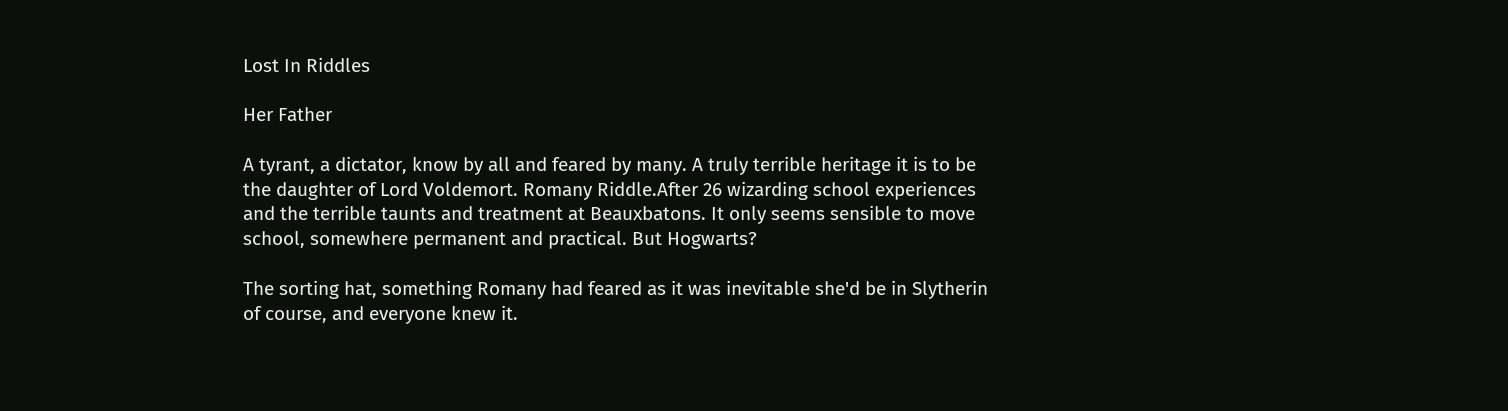Lost In Riddles

Her Father

A tyrant, a dictator, know by all and feared by many. A truly terrible heritage it is to be the daughter of Lord Voldemort. Romany Riddle.After 26 wizarding school experiences and the terrible taunts and treatment at Beauxbatons. It only seems sensible to move school, somewhere permanent and practical. But Hogwarts?

The sorting hat, something Romany had feared as it was inevitable she'd be in Slytherin of course, and everyone knew it.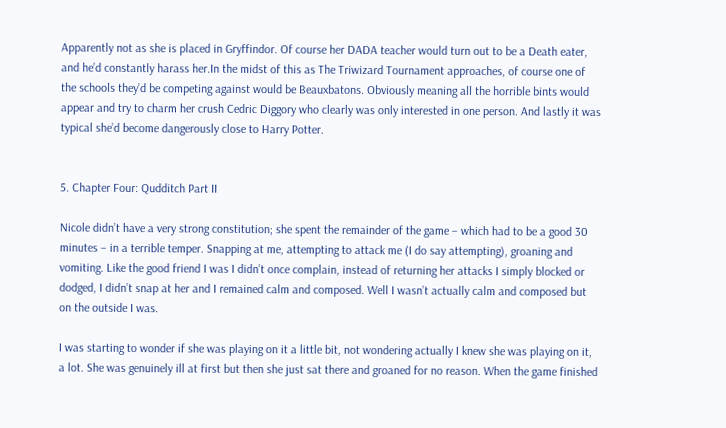Apparently not as she is placed in Gryffindor. Of course her DADA teacher would turn out to be a Death eater, and he’d constantly harass her.In the midst of this as The Triwizard Tournament approaches, of course one of the schools they’d be competing against would be Beauxbatons. Obviously meaning all the horrible bints would appear and try to charm her crush Cedric Diggory who clearly was only interested in one person. And lastly it was typical she’d become dangerously close to Harry Potter.


5. Chapter Four: Qudditch Part II

Nicole didn’t have a very strong constitution; she spent the remainder of the game – which had to be a good 30 minutes – in a terrible temper. Snapping at me, attempting to attack me (I do say attempting), groaning and vomiting. Like the good friend I was I didn’t once complain, instead of returning her attacks I simply blocked or dodged, I didn’t snap at her and I remained calm and composed. Well I wasn’t actually calm and composed but on the outside I was.

I was starting to wonder if she was playing on it a little bit, not wondering actually I knew she was playing on it, a lot. She was genuinely ill at first but then she just sat there and groaned for no reason. When the game finished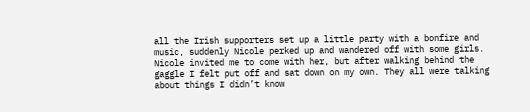all the Irish supporters set up a little party with a bonfire and music, suddenly Nicole perked up and wandered off with some girls. Nicole invited me to come with her, but after walking behind the gaggle I felt put off and sat down on my own. They all were talking about things I didn’t know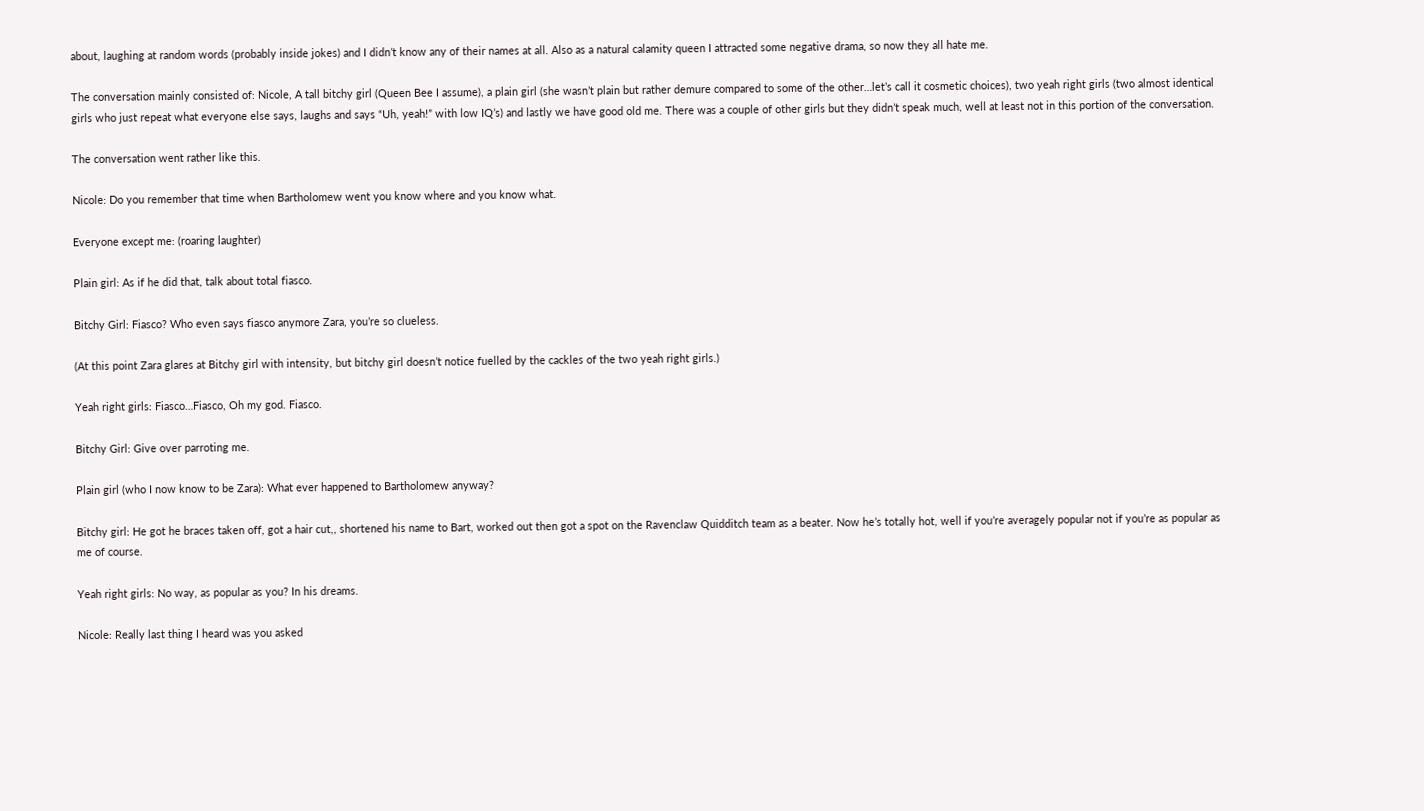about, laughing at random words (probably inside jokes) and I didn’t know any of their names at all. Also as a natural calamity queen I attracted some negative drama, so now they all hate me.

The conversation mainly consisted of: Nicole, A tall bitchy girl (Queen Bee I assume), a plain girl (she wasn’t plain but rather demure compared to some of the other…let’s call it cosmetic choices), two yeah right girls (two almost identical girls who just repeat what everyone else says, laughs and says “Uh, yeah!” with low IQ’s) and lastly we have good old me. There was a couple of other girls but they didn’t speak much, well at least not in this portion of the conversation.

The conversation went rather like this.

Nicole: Do you remember that time when Bartholomew went you know where and you know what.

Everyone except me: (roaring laughter)

Plain girl: As if he did that, talk about total fiasco.

Bitchy Girl: Fiasco? Who even says fiasco anymore Zara, you’re so clueless.

(At this point Zara glares at Bitchy girl with intensity, but bitchy girl doesn’t notice fuelled by the cackles of the two yeah right girls.)

Yeah right girls: Fiasco…Fiasco, Oh my god. Fiasco.

Bitchy Girl: Give over parroting me.

Plain girl (who I now know to be Zara): What ever happened to Bartholomew anyway?

Bitchy girl: He got he braces taken off, got a hair cut,, shortened his name to Bart, worked out then got a spot on the Ravenclaw Quidditch team as a beater. Now he’s totally hot, well if you’re averagely popular not if you’re as popular as me of course.

Yeah right girls: No way, as popular as you? In his dreams.

Nicole: Really last thing I heard was you asked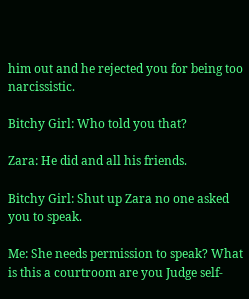him out and he rejected you for being too narcissistic.

Bitchy Girl: Who told you that?

Zara: He did and all his friends.

Bitchy Girl: Shut up Zara no one asked you to speak.

Me: She needs permission to speak? What is this a courtroom are you Judge self-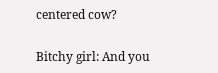centered cow?

Bitchy girl: And you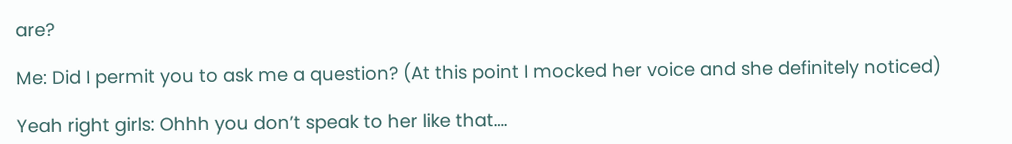are?

Me: Did I permit you to ask me a question? (At this point I mocked her voice and she definitely noticed)

Yeah right girls: Ohhh you don’t speak to her like that….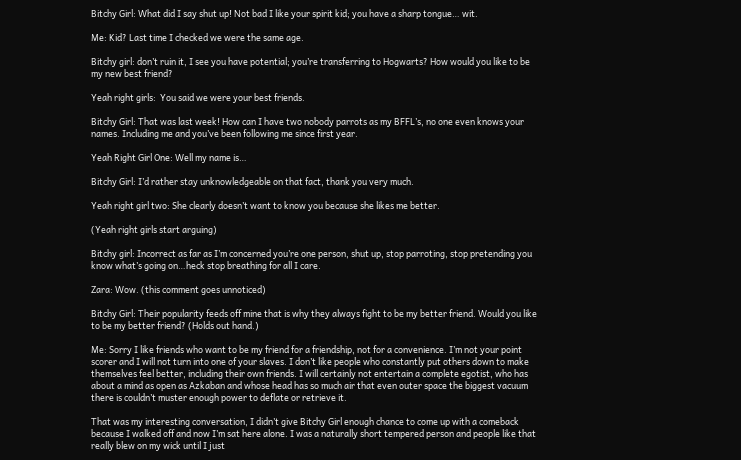Bitchy Girl: What did I say shut up! Not bad I like your spirit kid; you have a sharp tongue… wit.

Me: Kid? Last time I checked we were the same age.

Bitchy girl: don’t ruin it, I see you have potential; you’re transferring to Hogwarts? How would you like to be my new best friend?

Yeah right girls:  You said we were your best friends.

Bitchy Girl: That was last week! How can I have two nobody parrots as my BFFL’s, no one even knows your names. Including me and you’ve been following me since first year.

Yeah Right Girl One: Well my name is…

Bitchy Girl: I’d rather stay unknowledgeable on that fact, thank you very much.

Yeah right girl two: She clearly doesn’t want to know you because she likes me better.

(Yeah right girls start arguing)

Bitchy girl: Incorrect as far as I’m concerned you’re one person, shut up, stop parroting, stop pretending you know what’s going on…heck stop breathing for all I care.

Zara: Wow. (this comment goes unnoticed)

Bitchy Girl: Their popularity feeds off mine that is why they always fight to be my better friend. Would you like to be my better friend? (Holds out hand.)

Me: Sorry I like friends who want to be my friend for a friendship, not for a convenience. I’m not your point scorer and I will not turn into one of your slaves. I don’t like people who constantly put others down to make themselves feel better, including their own friends. I will certainly not entertain a complete egotist, who has about a mind as open as Azkaban and whose head has so much air that even outer space the biggest vacuum there is couldn’t muster enough power to deflate or retrieve it.

That was my interesting conversation, I didn’t give Bitchy Girl enough chance to come up with a comeback because I walked off and now I’m sat here alone. I was a naturally short tempered person and people like that really blew on my wick until I just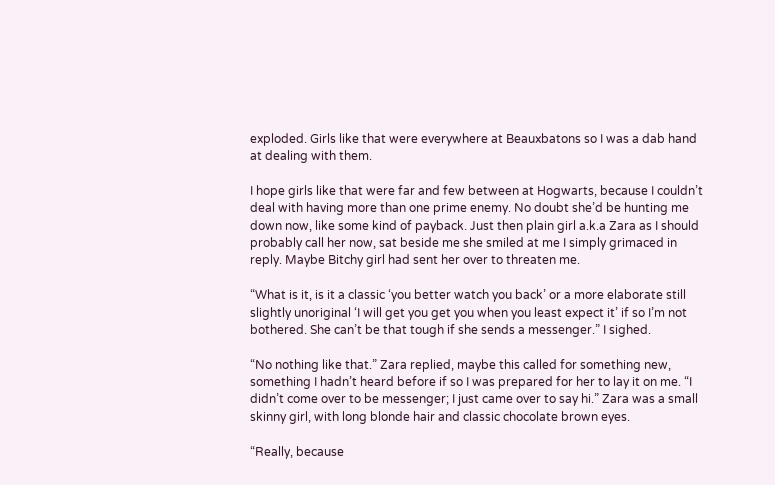exploded. Girls like that were everywhere at Beauxbatons so I was a dab hand at dealing with them.

I hope girls like that were far and few between at Hogwarts, because I couldn’t deal with having more than one prime enemy. No doubt she’d be hunting me down now, like some kind of payback. Just then plain girl a.k.a Zara as I should probably call her now, sat beside me she smiled at me I simply grimaced in reply. Maybe Bitchy girl had sent her over to threaten me.

“What is it, is it a classic ‘you better watch you back’ or a more elaborate still slightly unoriginal ‘I will get you get you when you least expect it’ if so I’m not bothered. She can’t be that tough if she sends a messenger.” I sighed.

“No nothing like that.” Zara replied, maybe this called for something new, something I hadn’t heard before if so I was prepared for her to lay it on me. “I didn’t come over to be messenger; I just came over to say hi.” Zara was a small skinny girl, with long blonde hair and classic chocolate brown eyes.

“Really, because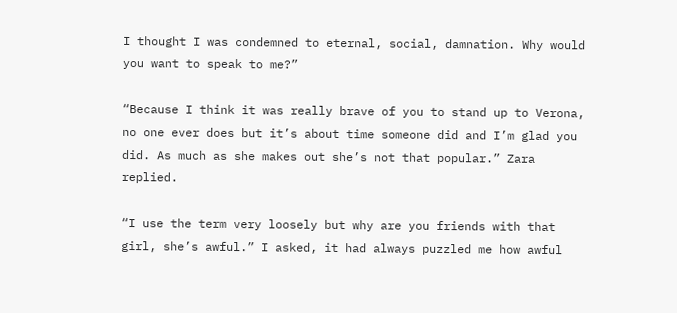I thought I was condemned to eternal, social, damnation. Why would you want to speak to me?”

“Because I think it was really brave of you to stand up to Verona, no one ever does but it’s about time someone did and I’m glad you did. As much as she makes out she’s not that popular.” Zara replied.

“I use the term very loosely but why are you friends with that girl, she’s awful.” I asked, it had always puzzled me how awful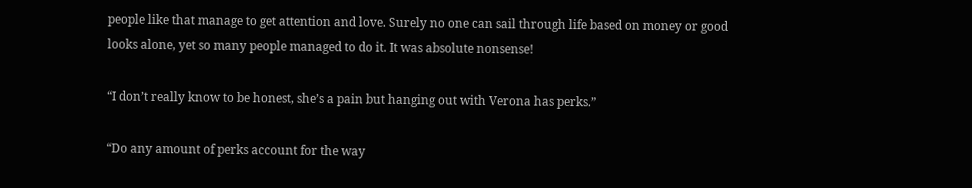people like that manage to get attention and love. Surely no one can sail through life based on money or good looks alone, yet so many people managed to do it. It was absolute nonsense!

“I don’t really know to be honest, she’s a pain but hanging out with Verona has perks.”

“Do any amount of perks account for the way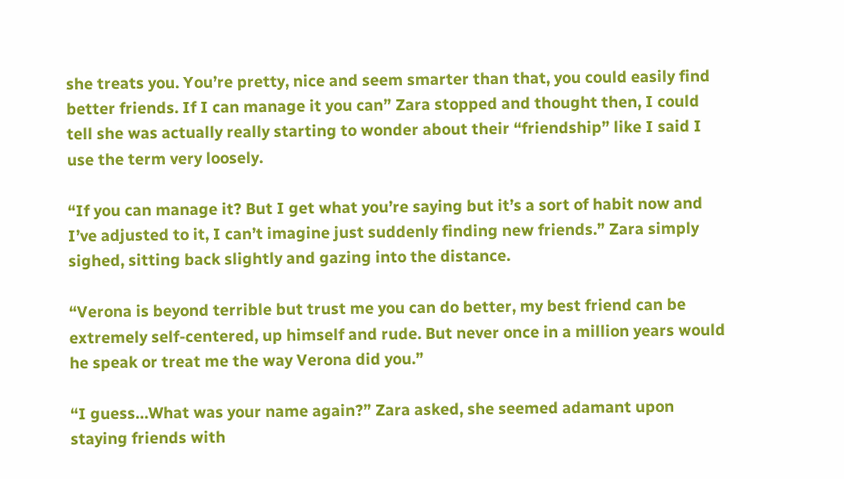she treats you. You’re pretty, nice and seem smarter than that, you could easily find better friends. If I can manage it you can” Zara stopped and thought then, I could tell she was actually really starting to wonder about their “friendship” like I said I use the term very loosely.

“If you can manage it? But I get what you’re saying but it’s a sort of habit now and I’ve adjusted to it, I can’t imagine just suddenly finding new friends.” Zara simply sighed, sitting back slightly and gazing into the distance.

“Verona is beyond terrible but trust me you can do better, my best friend can be extremely self-centered, up himself and rude. But never once in a million years would he speak or treat me the way Verona did you.”

“I guess…What was your name again?” Zara asked, she seemed adamant upon staying friends with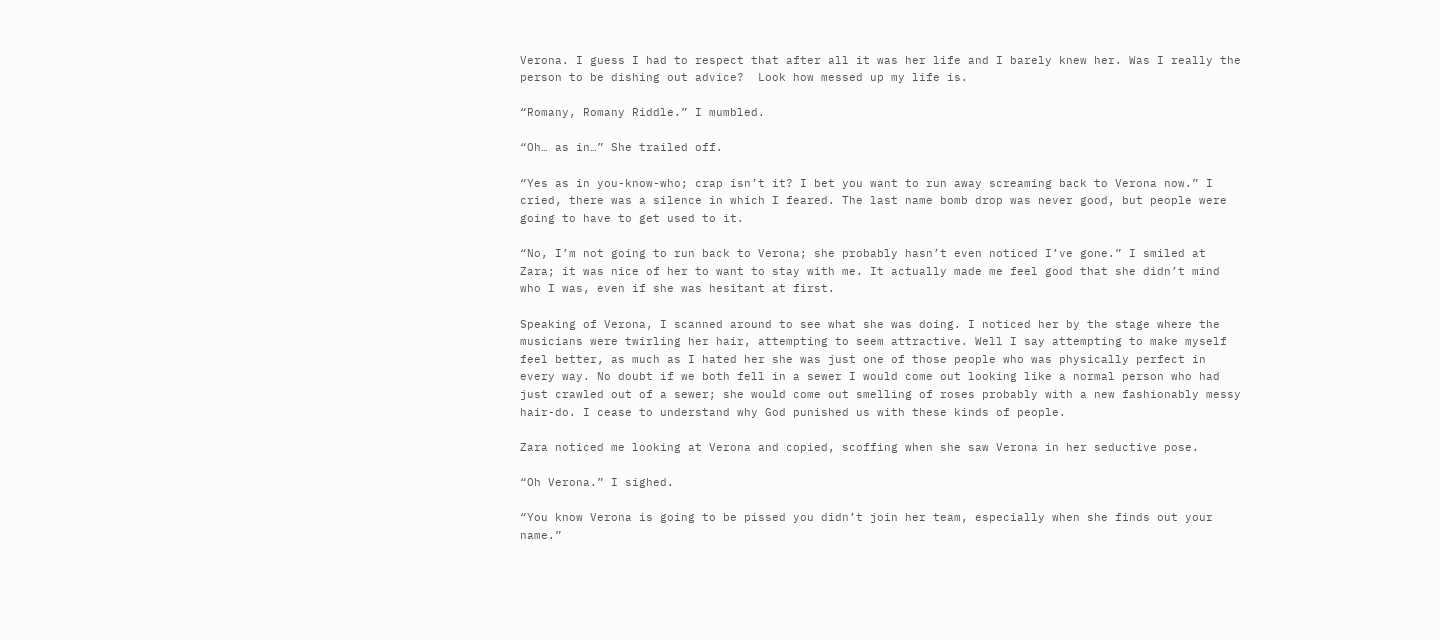Verona. I guess I had to respect that after all it was her life and I barely knew her. Was I really the person to be dishing out advice?  Look how messed up my life is.

“Romany, Romany Riddle.” I mumbled.

“Oh… as in…” She trailed off.

“Yes as in you-know-who; crap isn’t it? I bet you want to run away screaming back to Verona now.” I cried, there was a silence in which I feared. The last name bomb drop was never good, but people were going to have to get used to it.

“No, I’m not going to run back to Verona; she probably hasn’t even noticed I’ve gone.” I smiled at Zara; it was nice of her to want to stay with me. It actually made me feel good that she didn’t mind who I was, even if she was hesitant at first.

Speaking of Verona, I scanned around to see what she was doing. I noticed her by the stage where the musicians were twirling her hair, attempting to seem attractive. Well I say attempting to make myself feel better, as much as I hated her she was just one of those people who was physically perfect in every way. No doubt if we both fell in a sewer I would come out looking like a normal person who had just crawled out of a sewer; she would come out smelling of roses probably with a new fashionably messy hair-do. I cease to understand why God punished us with these kinds of people.

Zara noticed me looking at Verona and copied, scoffing when she saw Verona in her seductive pose.

“Oh Verona.” I sighed.

“You know Verona is going to be pissed you didn’t join her team, especially when she finds out your name.”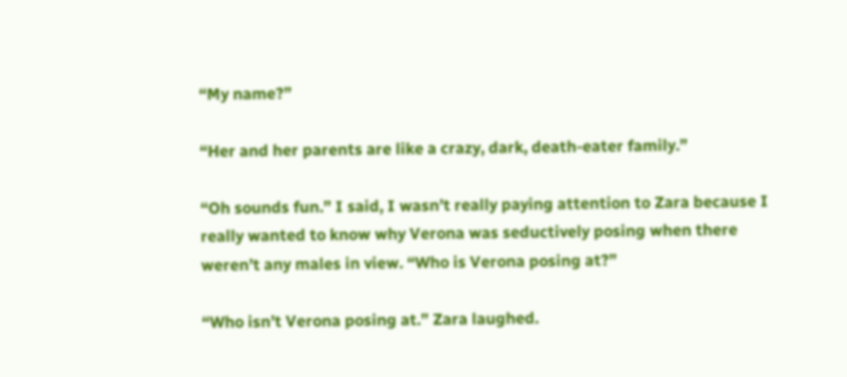“My name?”

“Her and her parents are like a crazy, dark, death-eater family.”

“Oh sounds fun.” I said, I wasn’t really paying attention to Zara because I really wanted to know why Verona was seductively posing when there weren’t any males in view. “Who is Verona posing at?”

“Who isn’t Verona posing at.” Zara laughed.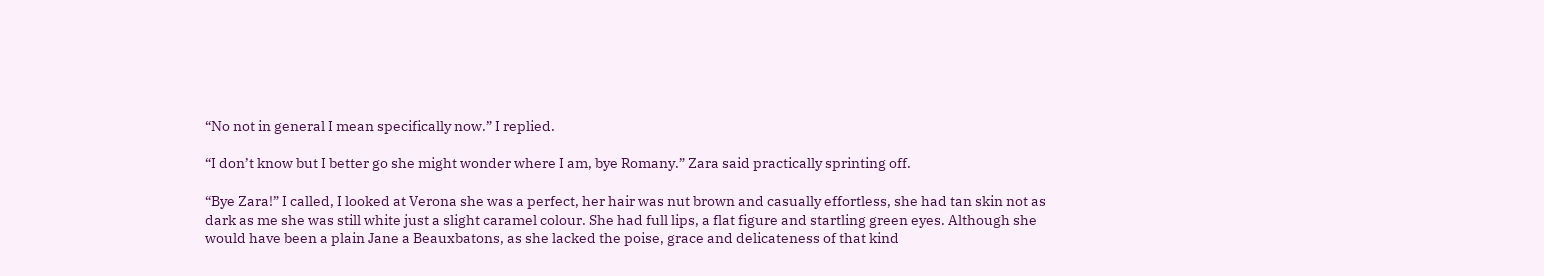“No not in general I mean specifically now.” I replied.

“I don’t know but I better go she might wonder where I am, bye Romany.” Zara said practically sprinting off.

“Bye Zara!” I called, I looked at Verona she was a perfect, her hair was nut brown and casually effortless, she had tan skin not as dark as me she was still white just a slight caramel colour. She had full lips, a flat figure and startling green eyes. Although she would have been a plain Jane a Beauxbatons, as she lacked the poise, grace and delicateness of that kind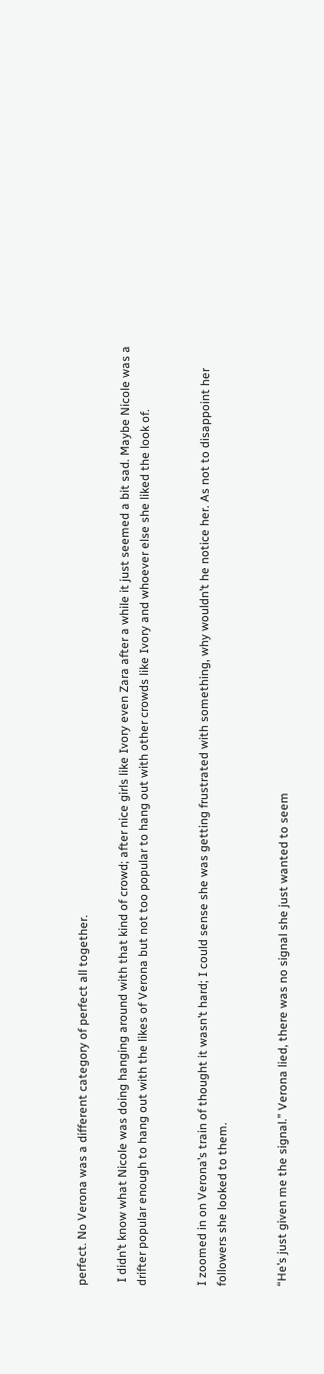perfect. No Verona was a different category of perfect all together.

 I didn’t know what Nicole was doing hanging around with that kind of crowd; after nice girls like Ivory even Zara after a while it just seemed a bit sad. Maybe Nicole was a drifter popular enough to hang out with the likes of Verona but not too popular to hang out with other crowds like Ivory and whoever else she liked the look of.


I zoomed in on Verona’s train of thought it wasn’t hard; I could sense she was getting frustrated with something, why wouldn’t he notice her. As not to disappoint her followers she looked to them.


“He’s just given me the signal.” Verona lied, there was no signal she just wanted to seem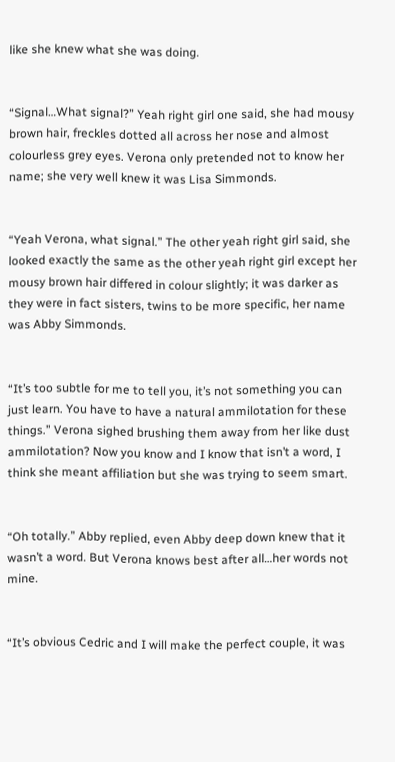like she knew what she was doing.


“Signal…What signal?” Yeah right girl one said, she had mousy brown hair, freckles dotted all across her nose and almost colourless grey eyes. Verona only pretended not to know her name; she very well knew it was Lisa Simmonds.


“Yeah Verona, what signal.” The other yeah right girl said, she looked exactly the same as the other yeah right girl except her mousy brown hair differed in colour slightly; it was darker as they were in fact sisters, twins to be more specific, her name was Abby Simmonds.


“It’s too subtle for me to tell you, it’s not something you can just learn. You have to have a natural ammilotation for these things.” Verona sighed brushing them away from her like dust ammilotation? Now you know and I know that isn’t a word, I think she meant affiliation but she was trying to seem smart.


“Oh totally.” Abby replied, even Abby deep down knew that it wasn’t a word. But Verona knows best after all…her words not mine.


“It’s obvious Cedric and I will make the perfect couple, it was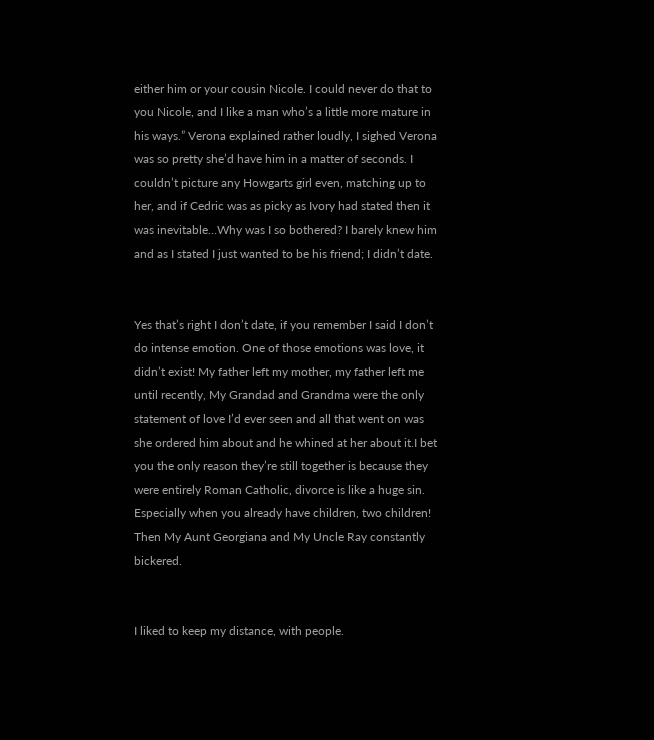either him or your cousin Nicole. I could never do that to you Nicole, and I like a man who’s a little more mature in his ways.” Verona explained rather loudly, I sighed Verona was so pretty she’d have him in a matter of seconds. I couldn’t picture any Howgarts girl even, matching up to her, and if Cedric was as picky as Ivory had stated then it was inevitable…Why was I so bothered? I barely knew him and as I stated I just wanted to be his friend; I didn’t date.


Yes that’s right I don’t date, if you remember I said I don’t do intense emotion. One of those emotions was love, it didn’t exist! My father left my mother, my father left me until recently, My Grandad and Grandma were the only statement of love I’d ever seen and all that went on was she ordered him about and he whined at her about it.I bet you the only reason they’re still together is because they were entirely Roman Catholic, divorce is like a huge sin. Especially when you already have children, two children! Then My Aunt Georgiana and My Uncle Ray constantly bickered.


I liked to keep my distance, with people.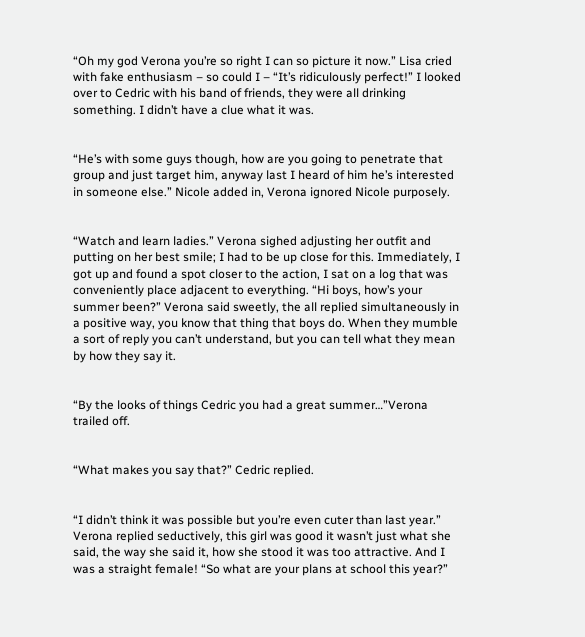“Oh my god Verona you’re so right I can so picture it now.” Lisa cried with fake enthusiasm – so could I – “It’s ridiculously perfect!” I looked over to Cedric with his band of friends, they were all drinking something. I didn’t have a clue what it was.


“He’s with some guys though, how are you going to penetrate that group and just target him, anyway last I heard of him he’s interested in someone else.” Nicole added in, Verona ignored Nicole purposely.


“Watch and learn ladies.” Verona sighed adjusting her outfit and putting on her best smile; I had to be up close for this. Immediately, I got up and found a spot closer to the action, I sat on a log that was conveniently place adjacent to everything. “Hi boys, how’s your summer been?” Verona said sweetly, the all replied simultaneously in a positive way, you know that thing that boys do. When they mumble a sort of reply you can’t understand, but you can tell what they mean by how they say it.


“By the looks of things Cedric you had a great summer…”Verona trailed off.


“What makes you say that?” Cedric replied.


“I didn’t think it was possible but you’re even cuter than last year.” Verona replied seductively, this girl was good it wasn’t just what she said, the way she said it, how she stood it was too attractive. And I was a straight female! “So what are your plans at school this year?”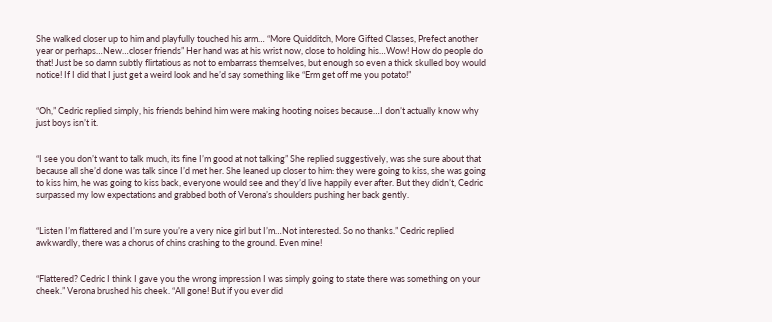She walked closer up to him and playfully touched his arm… “More Quidditch, More Gifted Classes, Prefect another year or perhaps…New…closer friends” Her hand was at his wrist now, close to holding his…Wow! How do people do that! Just be so damn subtly flirtatious as not to embarrass themselves, but enough so even a thick skulled boy would notice! If I did that I just get a weird look and he’d say something like “Erm get off me you potato!”


“Oh,” Cedric replied simply, his friends behind him were making hooting noises because…I don’t actually know why just boys isn’t it.


“I see you don’t want to talk much, its fine I’m good at not talking” She replied suggestively, was she sure about that because all she’d done was talk since I’d met her. She leaned up closer to him: they were going to kiss, she was going to kiss him, he was going to kiss back, everyone would see and they’d live happily ever after. But they didn’t, Cedric surpassed my low expectations and grabbed both of Verona’s shoulders pushing her back gently.


“Listen I’m flattered and I’m sure you’re a very nice girl but I’m…Not interested. So no thanks.” Cedric replied awkwardly, there was a chorus of chins crashing to the ground. Even mine!


“Flattered? Cedric I think I gave you the wrong impression I was simply going to state there was something on your cheek.” Verona brushed his cheek. “All gone! But if you ever did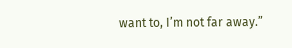want to, I’m not far away.”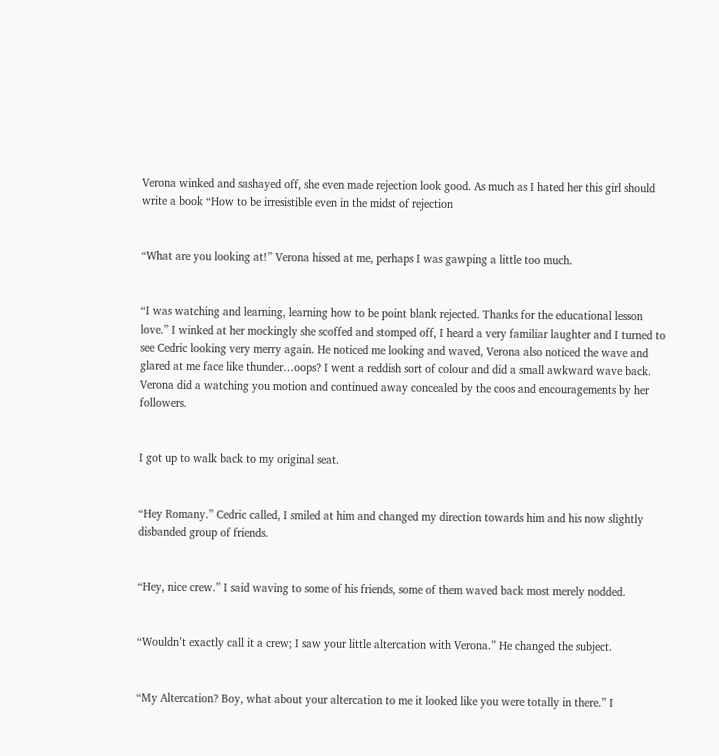Verona winked and sashayed off, she even made rejection look good. As much as I hated her this girl should write a book “How to be irresistible even in the midst of rejection


“What are you looking at!” Verona hissed at me, perhaps I was gawping a little too much.


“I was watching and learning, learning how to be point blank rejected. Thanks for the educational lesson love.” I winked at her mockingly she scoffed and stomped off, I heard a very familiar laughter and I turned to see Cedric looking very merry again. He noticed me looking and waved, Verona also noticed the wave and glared at me face like thunder…oops? I went a reddish sort of colour and did a small awkward wave back. Verona did a watching you motion and continued away concealed by the coos and encouragements by her followers.


I got up to walk back to my original seat.


“Hey Romany.” Cedric called, I smiled at him and changed my direction towards him and his now slightly disbanded group of friends.


“Hey, nice crew.” I said waving to some of his friends, some of them waved back most merely nodded.


“Wouldn’t exactly call it a crew; I saw your little altercation with Verona.” He changed the subject.


“My Altercation? Boy, what about your altercation to me it looked like you were totally in there.” I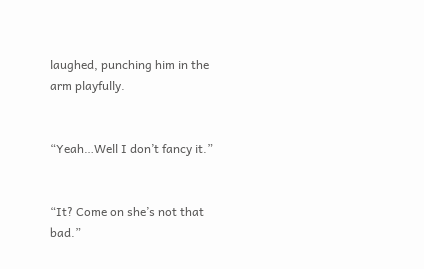laughed, punching him in the arm playfully.


“Yeah…Well I don’t fancy it.”


“It? Come on she’s not that bad.”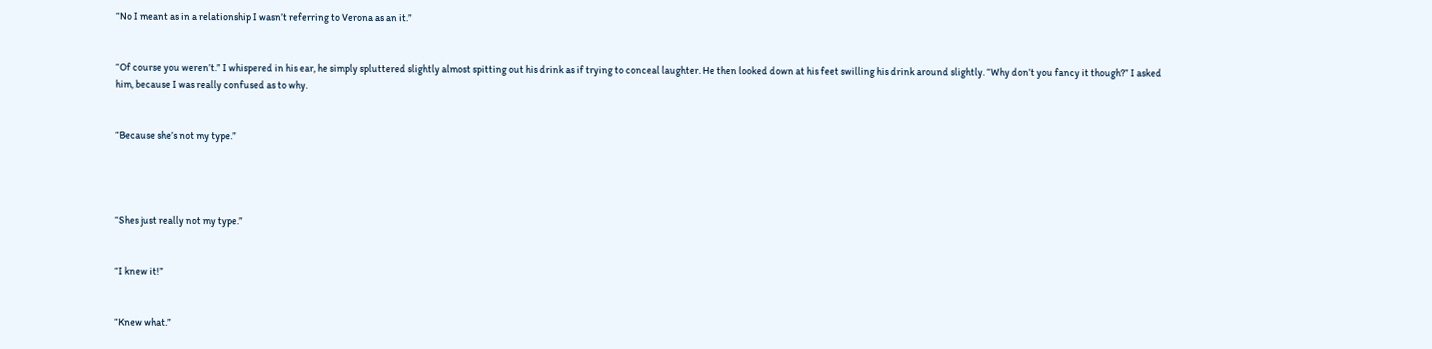“No I meant as in a relationship I wasn’t referring to Verona as an it.”


“Of course you weren’t.” I whispered in his ear, he simply spluttered slightly almost spitting out his drink as if trying to conceal laughter. He then looked down at his feet swilling his drink around slightly. “Why don’t you fancy it though?” I asked him, because I was really confused as to why.


“Because she’s not my type.”




“Shes just really not my type.”


“I knew it!”


“Knew what.”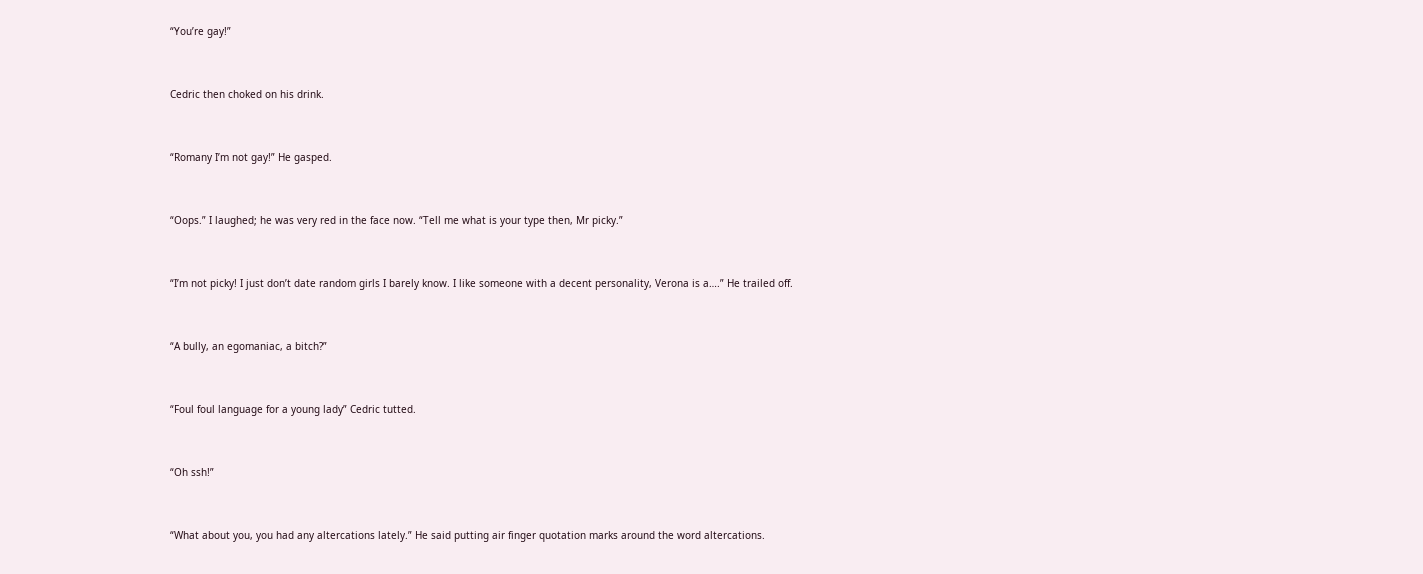“You’re gay!”


Cedric then choked on his drink.


“Romany I’m not gay!” He gasped.


“Oops.” I laughed; he was very red in the face now. “Tell me what is your type then, Mr picky.”


“I’m not picky! I just don’t date random girls I barely know. I like someone with a decent personality, Verona is a….” He trailed off.


“A bully, an egomaniac, a bitch?”


“Foul foul language for a young lady” Cedric tutted.


“Oh ssh!”


“What about you, you had any altercations lately.” He said putting air finger quotation marks around the word altercations.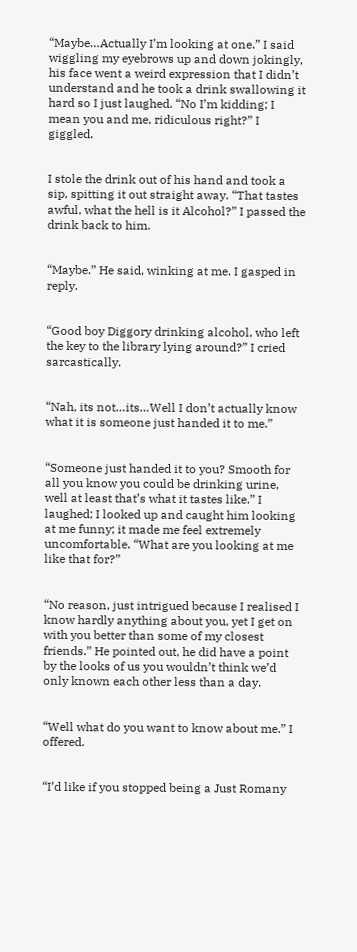“Maybe…Actually I’m looking at one.” I said wiggling my eyebrows up and down jokingly, his face went a weird expression that I didn’t understand and he took a drink swallowing it hard so I just laughed. “No I’m kidding; I mean you and me, ridiculous right?” I giggled.


I stole the drink out of his hand and took a sip, spitting it out straight away. “That tastes awful, what the hell is it Alcohol?” I passed the drink back to him.


“Maybe.” He said, winking at me. I gasped in reply.


“Good boy Diggory drinking alcohol, who left the key to the library lying around?” I cried sarcastically.


“Nah, its not…its…Well I don’t actually know what it is someone just handed it to me.”


“Someone just handed it to you? Smooth for all you know you could be drinking urine, well at least that’s what it tastes like.” I laughed; I looked up and caught him looking at me funny; it made me feel extremely uncomfortable. “What are you looking at me like that for?”


“No reason, just intrigued because I realised I know hardly anything about you, yet I get on with you better than some of my closest friends.” He pointed out, he did have a point by the looks of us you wouldn’t think we’d only known each other less than a day.


“Well what do you want to know about me.” I offered.


“I’d like if you stopped being a Just Romany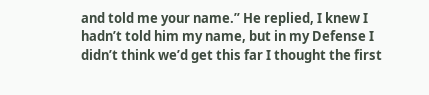and told me your name.” He replied, I knew I hadn’t told him my name, but in my Defense I didn’t think we’d get this far I thought the first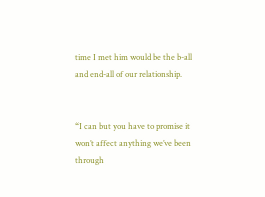time I met him would be the b-all and end-all of our relationship.


“I can but you have to promise it won’t affect anything we’ve been through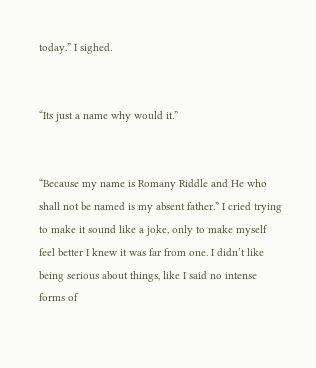today.” I sighed.


“Its just a name why would it.”


“Because my name is Romany Riddle and He who shall not be named is my absent father.” I cried trying to make it sound like a joke, only to make myself feel better I knew it was far from one. I didn’t like being serious about things, like I said no intense forms of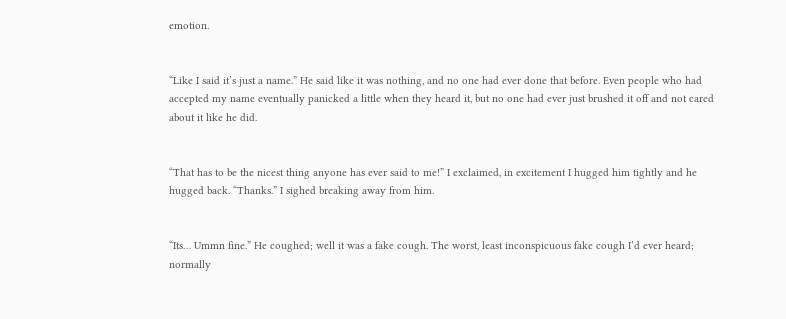emotion.


“Like I said it’s just a name.” He said like it was nothing, and no one had ever done that before. Even people who had accepted my name eventually panicked a little when they heard it, but no one had ever just brushed it off and not cared about it like he did.


“That has to be the nicest thing anyone has ever said to me!” I exclaimed, in excitement I hugged him tightly and he hugged back. “Thanks.” I sighed breaking away from him.


“Its… Ummn fine.” He coughed; well it was a fake cough. The worst, least inconspicuous fake cough I’d ever heard; normally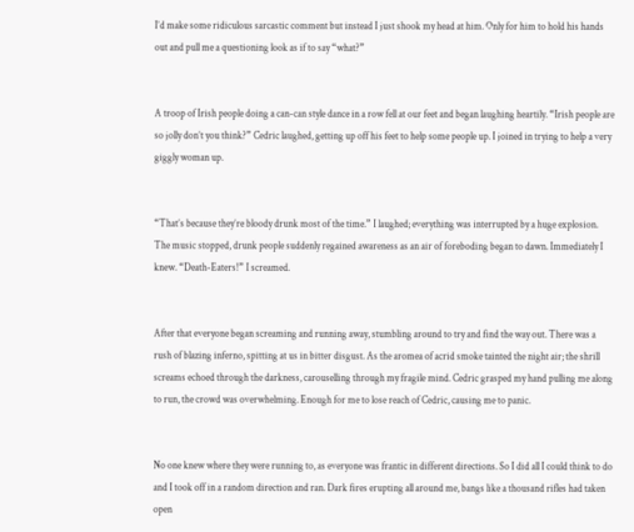I’d make some ridiculous sarcastic comment but instead I just shook my head at him. Only for him to hold his hands out and pull me a questioning look as if to say “what?”


A troop of Irish people doing a can-can style dance in a row fell at our feet and began laughing heartily. “Irish people are so jolly don’t you think?” Cedric laughed, getting up off his feet to help some people up. I joined in trying to help a very giggly woman up.


“That’s because they’re bloody drunk most of the time.” I laughed; everything was interrupted by a huge explosion. The music stopped, drunk people suddenly regained awareness as an air of foreboding began to dawn. Immediately I knew. “Death-Eaters!” I screamed.


After that everyone began screaming and running away, stumbling around to try and find the way out. There was a rush of blazing inferno, spitting at us in bitter disgust. As the aromea of acrid smoke tainted the night air; the shrill screams echoed through the darkness, carouselling through my fragile mind. Cedric grasped my hand pulling me along to run, the crowd was overwhelming. Enough for me to lose reach of Cedric, causing me to panic.


No one knew where they were running to, as everyone was frantic in different directions. So I did all I could think to do and I took off in a random direction and ran. Dark fires erupting all around me, bangs like a thousand rifles had taken open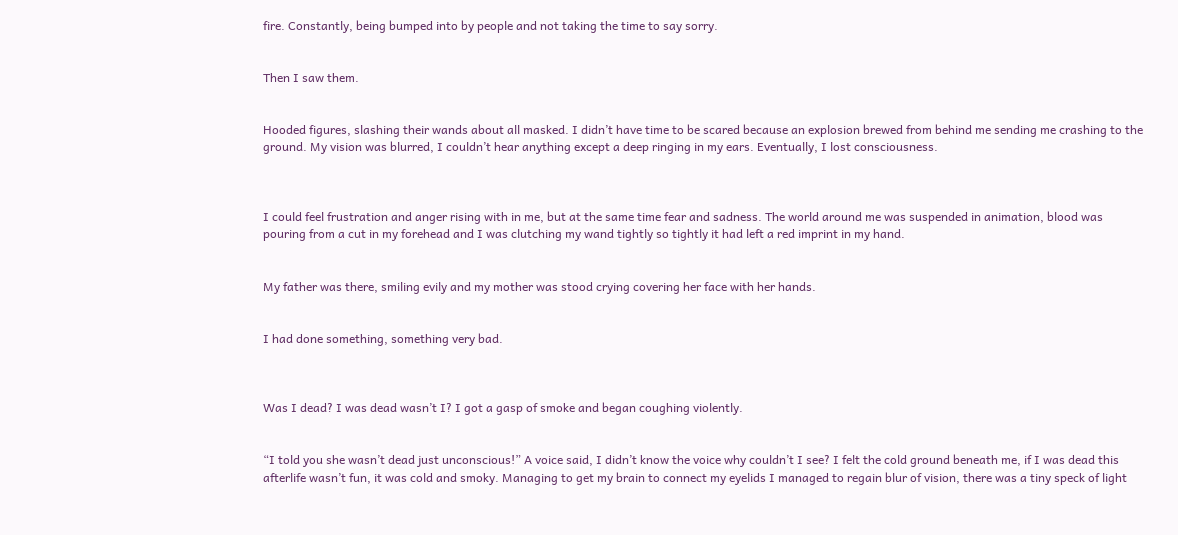fire. Constantly, being bumped into by people and not taking the time to say sorry.


Then I saw them.


Hooded figures, slashing their wands about all masked. I didn’t have time to be scared because an explosion brewed from behind me sending me crashing to the ground. My vision was blurred, I couldn’t hear anything except a deep ringing in my ears. Eventually, I lost consciousness.



I could feel frustration and anger rising with in me, but at the same time fear and sadness. The world around me was suspended in animation, blood was pouring from a cut in my forehead and I was clutching my wand tightly so tightly it had left a red imprint in my hand.


My father was there, smiling evily and my mother was stood crying covering her face with her hands.


I had done something, something very bad.



Was I dead? I was dead wasn’t I? I got a gasp of smoke and began coughing violently.


“I told you she wasn’t dead just unconscious!” A voice said, I didn’t know the voice why couldn’t I see? I felt the cold ground beneath me, if I was dead this afterlife wasn’t fun, it was cold and smoky. Managing to get my brain to connect my eyelids I managed to regain blur of vision, there was a tiny speck of light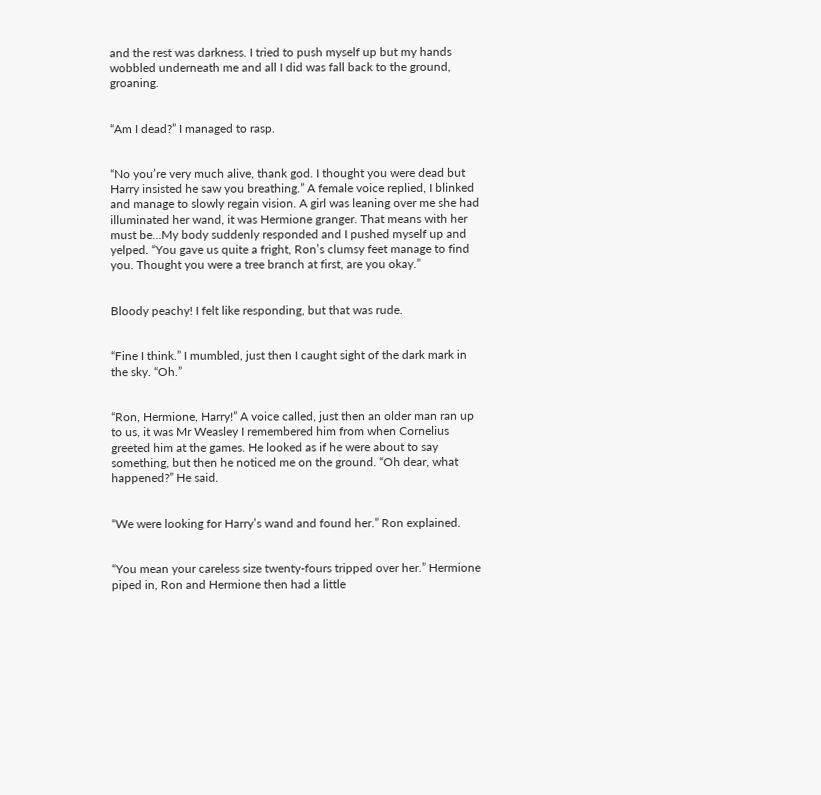and the rest was darkness. I tried to push myself up but my hands wobbled underneath me and all I did was fall back to the ground, groaning.


“Am I dead?” I managed to rasp.


“No you’re very much alive, thank god. I thought you were dead but Harry insisted he saw you breathing.” A female voice replied, I blinked and manage to slowly regain vision. A girl was leaning over me she had illuminated her wand, it was Hermione granger. That means with her must be…My body suddenly responded and I pushed myself up and yelped. “You gave us quite a fright, Ron’s clumsy feet manage to find you. Thought you were a tree branch at first, are you okay.”


Bloody peachy! I felt like responding, but that was rude.


“Fine I think.” I mumbled, just then I caught sight of the dark mark in the sky. “Oh.”


“Ron, Hermione, Harry!” A voice called, just then an older man ran up to us, it was Mr Weasley I remembered him from when Cornelius greeted him at the games. He looked as if he were about to say something, but then he noticed me on the ground. “Oh dear, what happened?” He said.


“We were looking for Harry’s wand and found her.” Ron explained.


“You mean your careless size twenty-fours tripped over her.” Hermione piped in, Ron and Hermione then had a little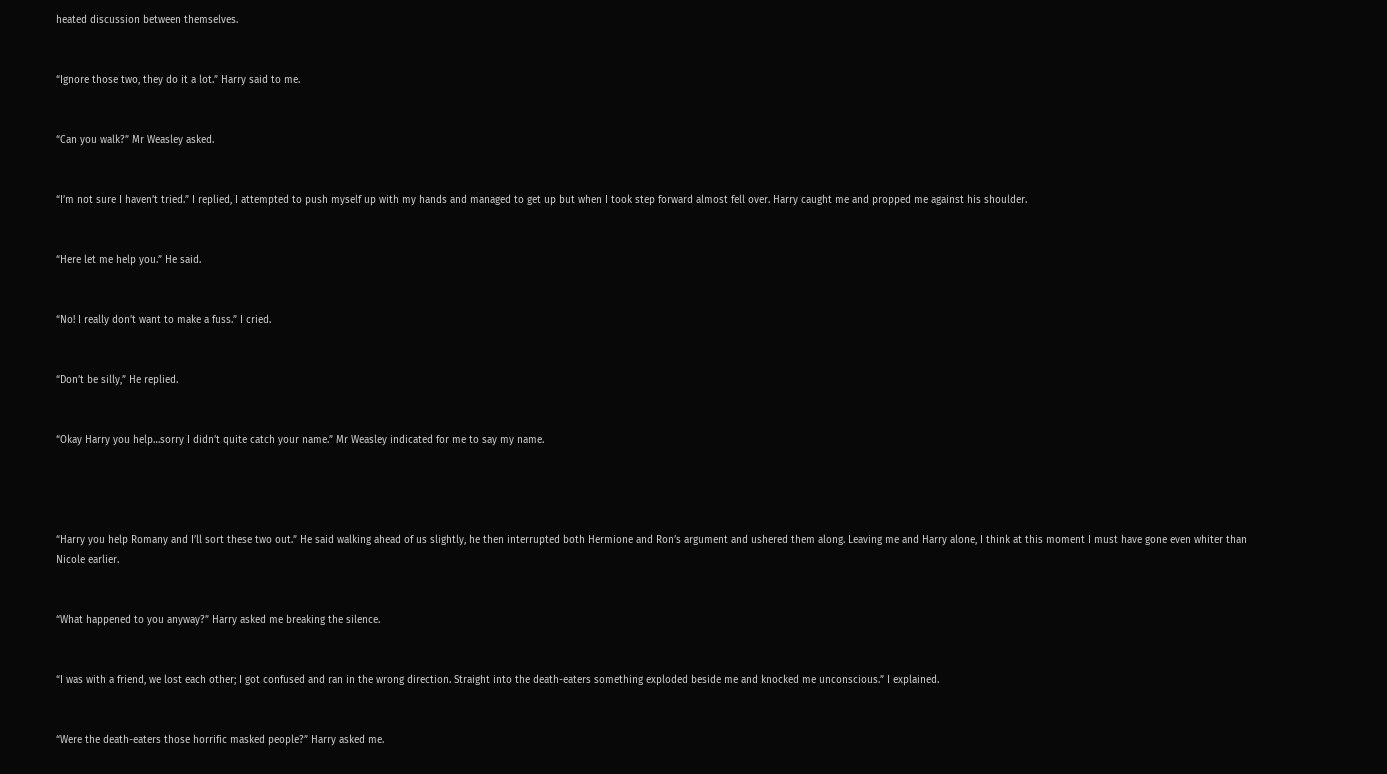heated discussion between themselves.


“Ignore those two, they do it a lot.” Harry said to me.


“Can you walk?” Mr Weasley asked.


“I’m not sure I haven’t tried.” I replied, I attempted to push myself up with my hands and managed to get up but when I took step forward almost fell over. Harry caught me and propped me against his shoulder.


“Here let me help you.” He said.


“No! I really don’t want to make a fuss.” I cried.


“Don’t be silly,” He replied.


“Okay Harry you help…sorry I didn’t quite catch your name.” Mr Weasley indicated for me to say my name.




“Harry you help Romany and I’ll sort these two out.” He said walking ahead of us slightly, he then interrupted both Hermione and Ron’s argument and ushered them along. Leaving me and Harry alone, I think at this moment I must have gone even whiter than Nicole earlier.


“What happened to you anyway?” Harry asked me breaking the silence.


“I was with a friend, we lost each other; I got confused and ran in the wrong direction. Straight into the death-eaters something exploded beside me and knocked me unconscious.” I explained.


“Were the death-eaters those horrific masked people?” Harry asked me.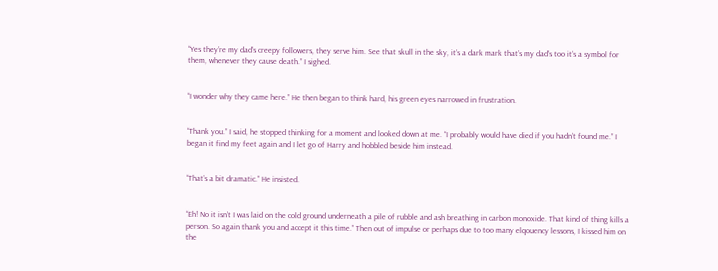“Yes they’re my dad’s creepy followers, they serve him. See that skull in the sky, it’s a dark mark that’s my dad’s too it’s a symbol for them, whenever they cause death.” I sighed.


“I wonder why they came here.” He then began to think hard, his green eyes narrowed in frustration.


“Thank you.” I said, he stopped thinking for a moment and looked down at me. “I probably would have died if you hadn’t found me.” I began it find my feet again and I let go of Harry and hobbled beside him instead.


“That’s a bit dramatic.” He insisted.


“Eh! No it isn’t I was laid on the cold ground underneath a pile of rubble and ash breathing in carbon monoxide. That kind of thing kills a person. So again thank you and accept it this time.” Then out of impulse or perhaps due to too many elqouency lessons, I kissed him on the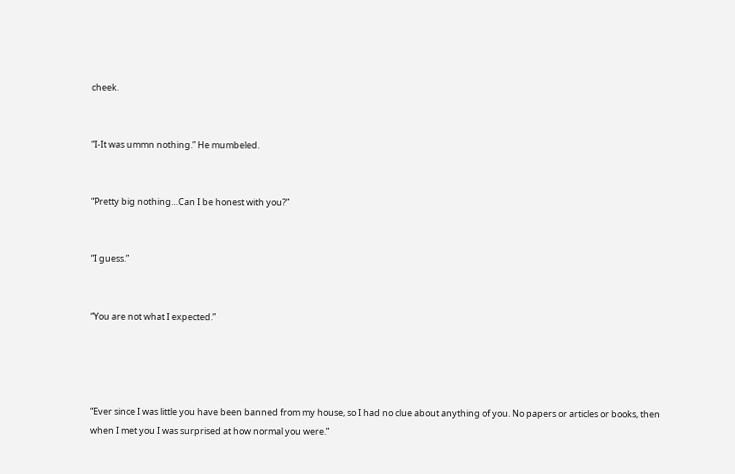cheek.


“I-It was ummn nothing.” He mumbeled.


“Pretty big nothing…Can I be honest with you?”


“I guess.”


“You are not what I expected.”




“Ever since I was little you have been banned from my house, so I had no clue about anything of you. No papers or articles or books, then when I met you I was surprised at how normal you were.”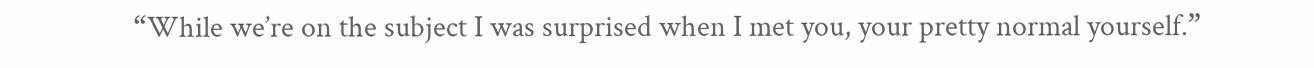“While we’re on the subject I was surprised when I met you, your pretty normal yourself.”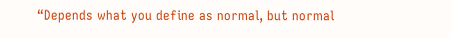“Depends what you define as normal, but normal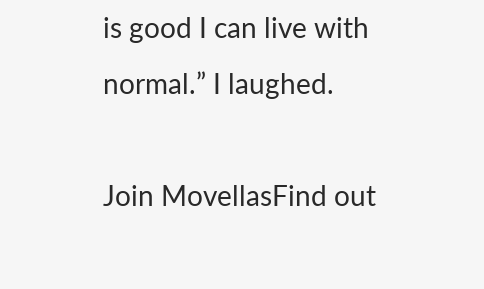is good I can live with normal.” I laughed.

Join MovellasFind out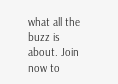what all the buzz is about. Join now to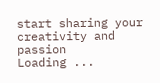start sharing your creativity and passion
Loading ...